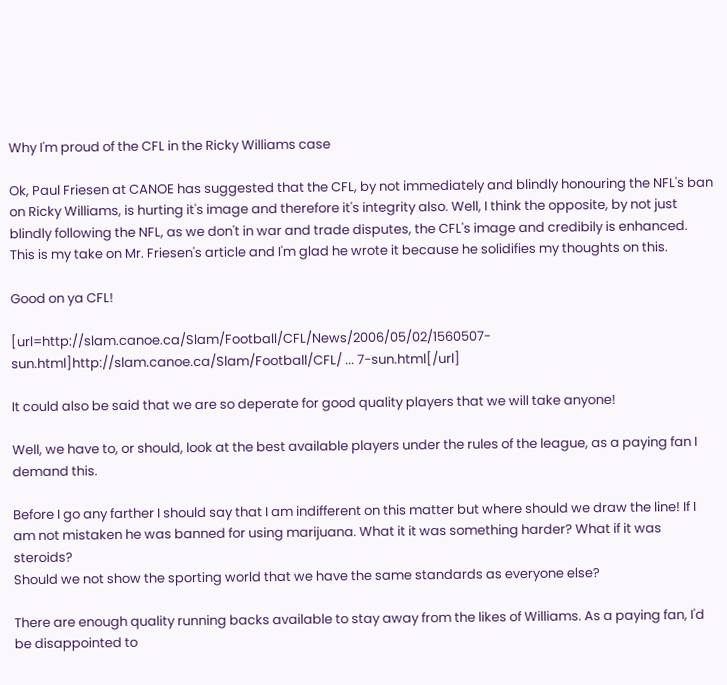Why I'm proud of the CFL in the Ricky Williams case

Ok, Paul Friesen at CANOE has suggested that the CFL, by not immediately and blindly honouring the NFL's ban on Ricky Williams, is hurting it's image and therefore it's integrity also. Well, I think the opposite, by not just blindly following the NFL, as we don't in war and trade disputes, the CFL's image and credibily is enhanced. This is my take on Mr. Friesen's article and I'm glad he wrote it because he solidifies my thoughts on this.

Good on ya CFL!

[url=http://slam.canoe.ca/Slam/Football/CFL/News/2006/05/02/1560507-sun.html]http://slam.canoe.ca/Slam/Football/CFL/ ... 7-sun.html[/url]

It could also be said that we are so deperate for good quality players that we will take anyone!

Well, we have to, or should, look at the best available players under the rules of the league, as a paying fan I demand this.

Before I go any farther I should say that I am indifferent on this matter but where should we draw the line! If I am not mistaken he was banned for using marijuana. What it it was something harder? What if it was steroids?
Should we not show the sporting world that we have the same standards as everyone else?

There are enough quality running backs available to stay away from the likes of Williams. As a paying fan, I'd be disappointed to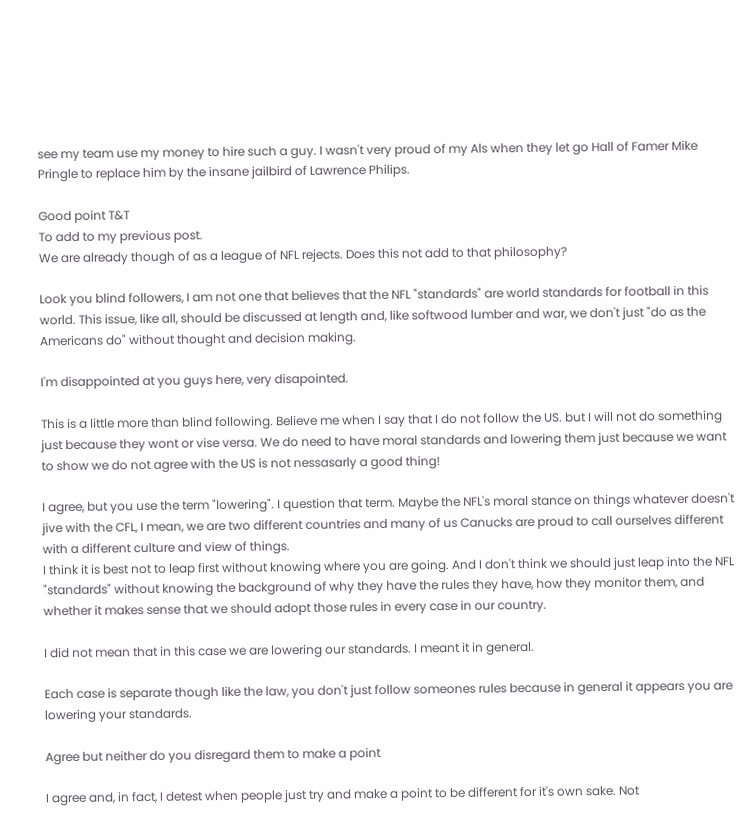see my team use my money to hire such a guy. I wasn't very proud of my Als when they let go Hall of Famer Mike Pringle to replace him by the insane jailbird of Lawrence Philips.

Good point T&T
To add to my previous post.
We are already though of as a league of NFL rejects. Does this not add to that philosophy?

Look you blind followers, I am not one that believes that the NFL "standards" are world standards for football in this world. This issue, like all, should be discussed at length and, like softwood lumber and war, we don't just "do as the Americans do" without thought and decision making.

I'm disappointed at you guys here, very disapointed.

This is a little more than blind following. Believe me when I say that I do not follow the US. but I will not do something just because they wont or vise versa. We do need to have moral standards and lowering them just because we want to show we do not agree with the US is not nessasarly a good thing!

I agree, but you use the term "lowering". I question that term. Maybe the NFL's moral stance on things whatever doesn't jive with the CFL, I mean, we are two different countries and many of us Canucks are proud to call ourselves different with a different culture and view of things.
I think it is best not to leap first without knowing where you are going. And I don't think we should just leap into the NFL "standards" without knowing the background of why they have the rules they have, how they monitor them, and whether it makes sense that we should adopt those rules in every case in our country.

I did not mean that in this case we are lowering our standards. I meant it in general.

Each case is separate though like the law, you don't just follow someones rules because in general it appears you are lowering your standards.

Agree but neither do you disregard them to make a point

I agree and, in fact, I detest when people just try and make a point to be different for it's own sake. Not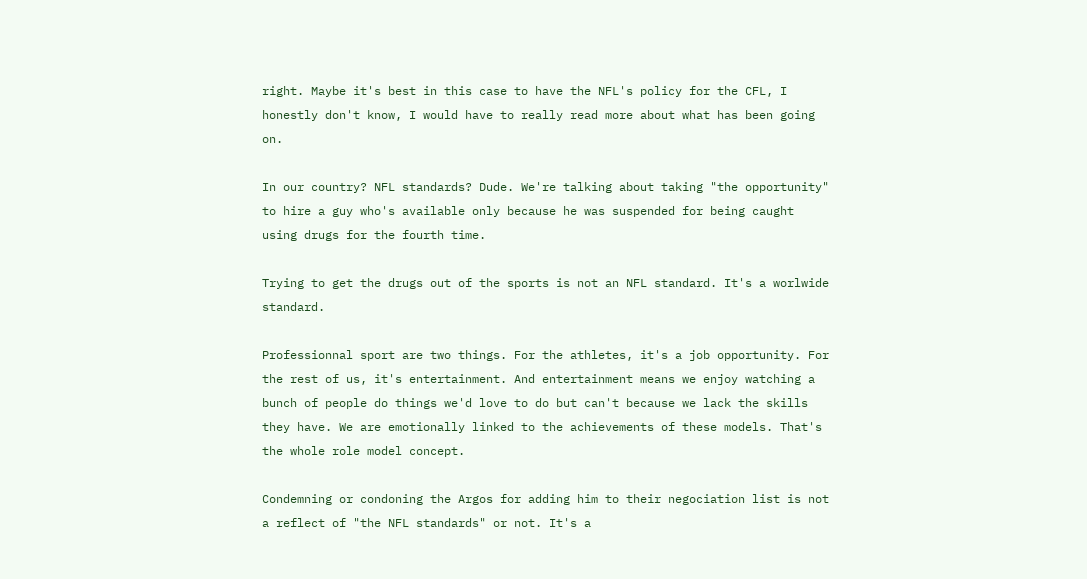right. Maybe it's best in this case to have the NFL's policy for the CFL, I honestly don't know, I would have to really read more about what has been going on.

In our country? NFL standards? Dude. We're talking about taking "the opportunity" to hire a guy who's available only because he was suspended for being caught using drugs for the fourth time.

Trying to get the drugs out of the sports is not an NFL standard. It's a worlwide standard.

Professionnal sport are two things. For the athletes, it's a job opportunity. For the rest of us, it's entertainment. And entertainment means we enjoy watching a bunch of people do things we'd love to do but can't because we lack the skills they have. We are emotionally linked to the achievements of these models. That's the whole role model concept.

Condemning or condoning the Argos for adding him to their negociation list is not a reflect of "the NFL standards" or not. It's a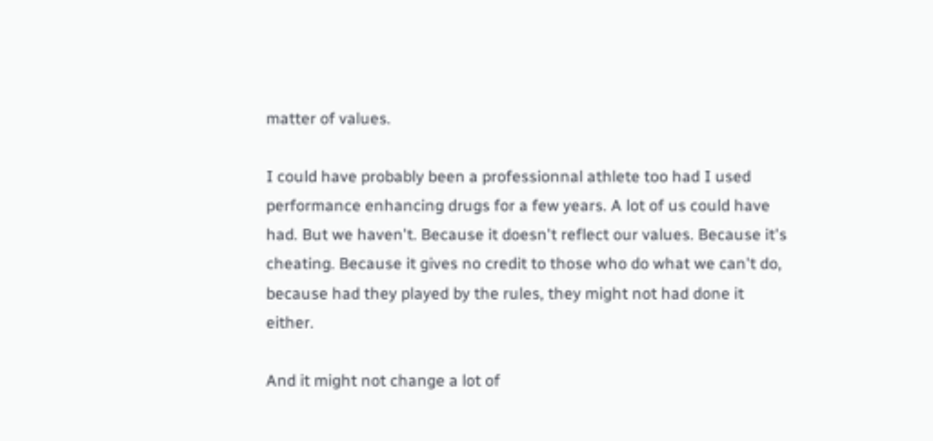matter of values.

I could have probably been a professionnal athlete too had I used performance enhancing drugs for a few years. A lot of us could have had. But we haven't. Because it doesn't reflect our values. Because it's cheating. Because it gives no credit to those who do what we can't do, because had they played by the rules, they might not had done it either.

And it might not change a lot of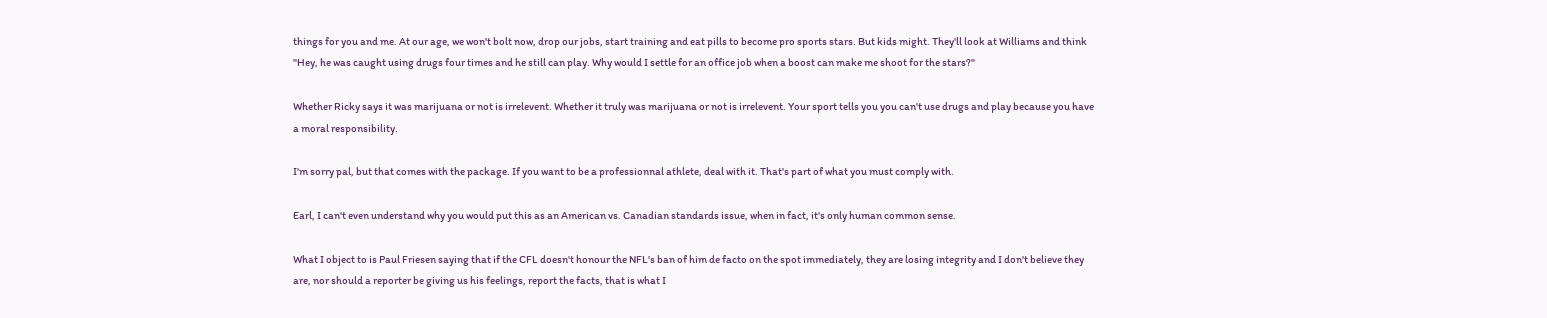things for you and me. At our age, we won't bolt now, drop our jobs, start training and eat pills to become pro sports stars. But kids might. They'll look at Williams and think "Hey, he was caught using drugs four times and he still can play. Why would I settle for an office job when a boost can make me shoot for the stars?"

Whether Ricky says it was marijuana or not is irrelevent. Whether it truly was marijuana or not is irrelevent. Your sport tells you you can't use drugs and play because you have a moral responsibility.

I'm sorry pal, but that comes with the package. If you want to be a professionnal athlete, deal with it. That's part of what you must comply with.

Earl, I can't even understand why you would put this as an American vs. Canadian standards issue, when in fact, it's only human common sense.

What I object to is Paul Friesen saying that if the CFL doesn't honour the NFL's ban of him de facto on the spot immediately, they are losing integrity and I don't believe they are, nor should a reporter be giving us his feelings, report the facts, that is what I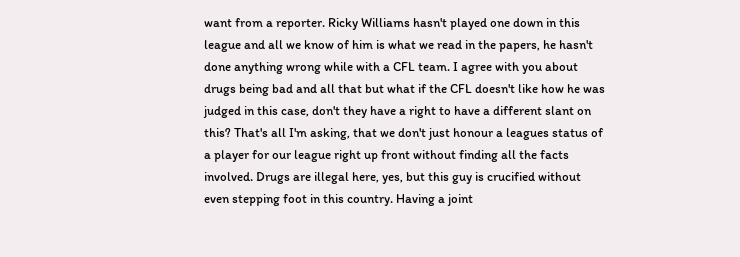want from a reporter. Ricky Williams hasn't played one down in this league and all we know of him is what we read in the papers, he hasn't done anything wrong while with a CFL team. I agree with you about drugs being bad and all that but what if the CFL doesn't like how he was judged in this case, don't they have a right to have a different slant on this? That's all I'm asking, that we don't just honour a leagues status of a player for our league right up front without finding all the facts involved. Drugs are illegal here, yes, but this guy is crucified without even stepping foot in this country. Having a joint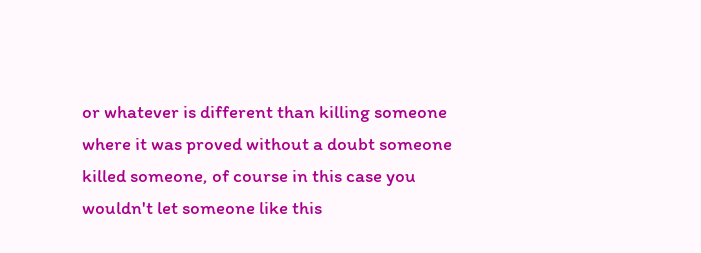or whatever is different than killing someone where it was proved without a doubt someone killed someone, of course in this case you wouldn't let someone like this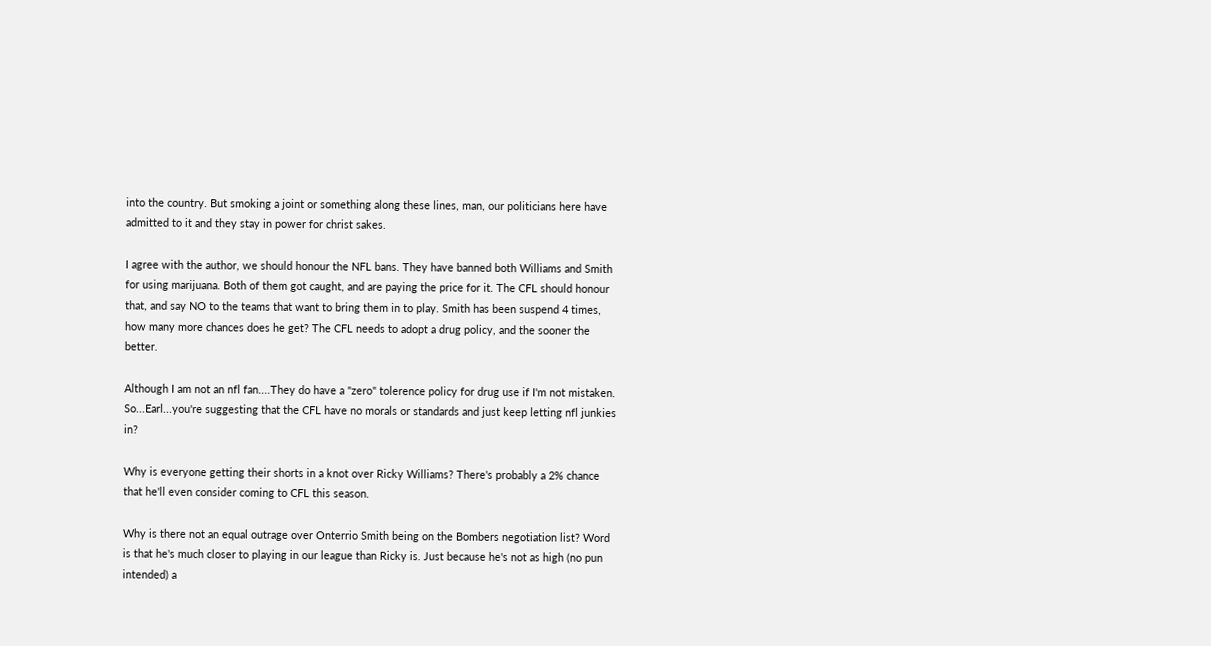into the country. But smoking a joint or something along these lines, man, our politicians here have admitted to it and they stay in power for christ sakes.

I agree with the author, we should honour the NFL bans. They have banned both Williams and Smith for using marijuana. Both of them got caught, and are paying the price for it. The CFL should honour that, and say NO to the teams that want to bring them in to play. Smith has been suspend 4 times, how many more chances does he get? The CFL needs to adopt a drug policy, and the sooner the better.

Although I am not an nfl fan....They do have a "zero" tolerence policy for drug use if I'm not mistaken. So...Earl...you're suggesting that the CFL have no morals or standards and just keep letting nfl junkies in?

Why is everyone getting their shorts in a knot over Ricky Williams? There's probably a 2% chance that he'll even consider coming to CFL this season.

Why is there not an equal outrage over Onterrio Smith being on the Bombers negotiation list? Word is that he's much closer to playing in our league than Ricky is. Just because he's not as high (no pun intended) a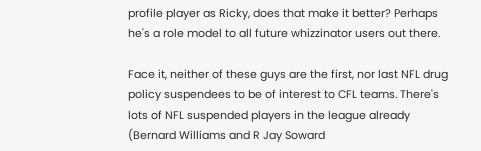profile player as Ricky, does that make it better? Perhaps he's a role model to all future whizzinator users out there.

Face it, neither of these guys are the first, nor last NFL drug policy suspendees to be of interest to CFL teams. There's lots of NFL suspended players in the league already (Bernard Williams and R Jay Soward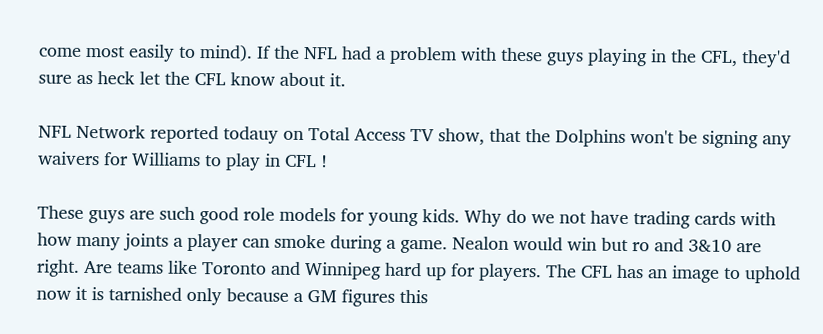come most easily to mind). If the NFL had a problem with these guys playing in the CFL, they'd sure as heck let the CFL know about it.

NFL Network reported todauy on Total Access TV show, that the Dolphins won't be signing any waivers for Williams to play in CFL !

These guys are such good role models for young kids. Why do we not have trading cards with how many joints a player can smoke during a game. Nealon would win but ro and 3&10 are right. Are teams like Toronto and Winnipeg hard up for players. The CFL has an image to uphold now it is tarnished only because a GM figures this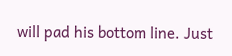will pad his bottom line. Just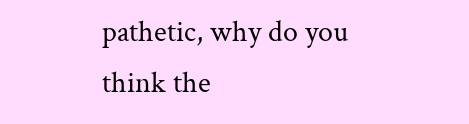pathetic, why do you think the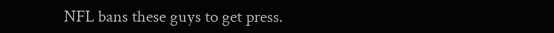NFL bans these guys to get press.